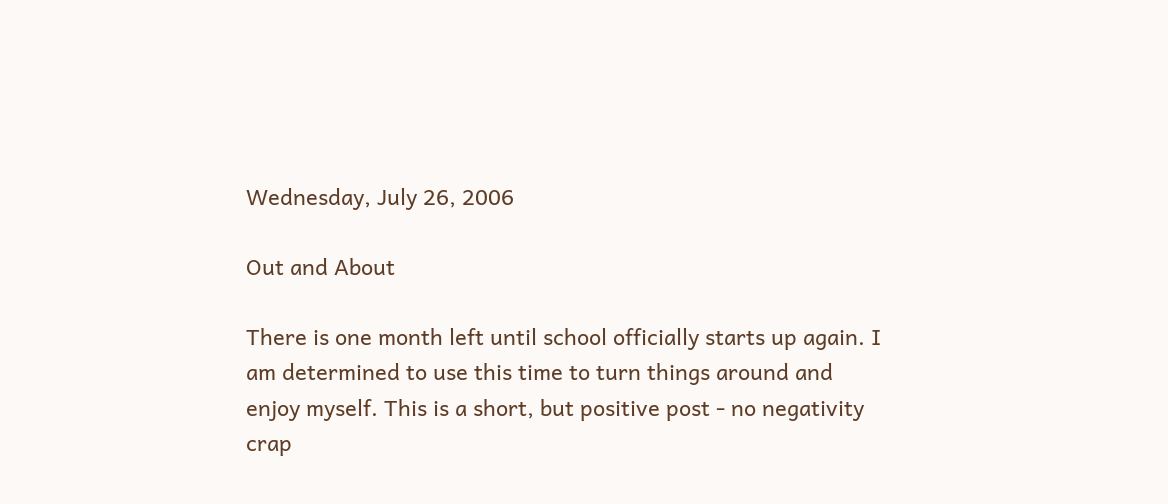Wednesday, July 26, 2006

Out and About

There is one month left until school officially starts up again. I am determined to use this time to turn things around and enjoy myself. This is a short, but positive post - no negativity crap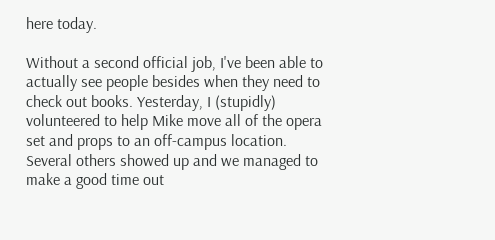here today.

Without a second official job, I've been able to actually see people besides when they need to check out books. Yesterday, I (stupidly) volunteered to help Mike move all of the opera set and props to an off-campus location. Several others showed up and we managed to make a good time out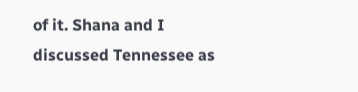of it. Shana and I discussed Tennessee as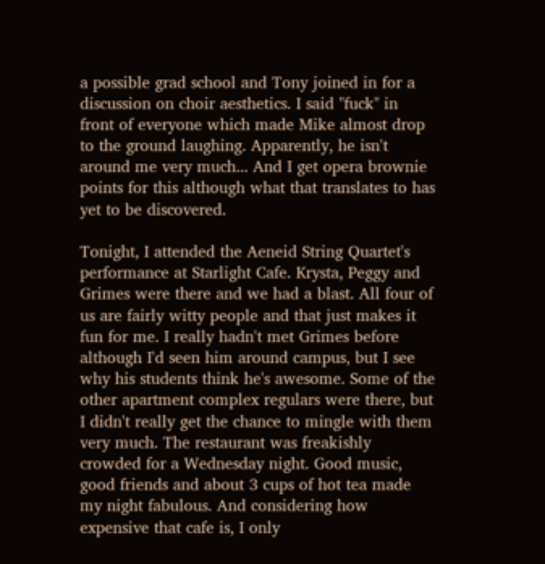a possible grad school and Tony joined in for a discussion on choir aesthetics. I said "fuck" in front of everyone which made Mike almost drop to the ground laughing. Apparently, he isn't around me very much... And I get opera brownie points for this although what that translates to has yet to be discovered.

Tonight, I attended the Aeneid String Quartet's performance at Starlight Cafe. Krysta, Peggy and Grimes were there and we had a blast. All four of us are fairly witty people and that just makes it fun for me. I really hadn't met Grimes before although I'd seen him around campus, but I see why his students think he's awesome. Some of the other apartment complex regulars were there, but I didn't really get the chance to mingle with them very much. The restaurant was freakishly crowded for a Wednesday night. Good music, good friends and about 3 cups of hot tea made my night fabulous. And considering how expensive that cafe is, I only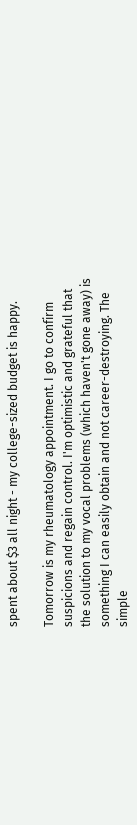spent about $3 all night - my college-sized budget is happy.

Tomorrow is my rheumatology appointment. I go to confirm suspicions and regain control. I'm optimistic and grateful that the solution to my vocal problems (which haven't gone away) is something I can easily obtain and not career-destroying. The simple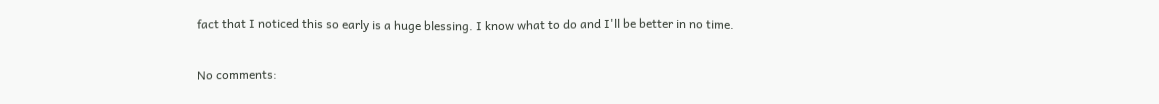fact that I noticed this so early is a huge blessing. I know what to do and I'll be better in no time.

No comments: